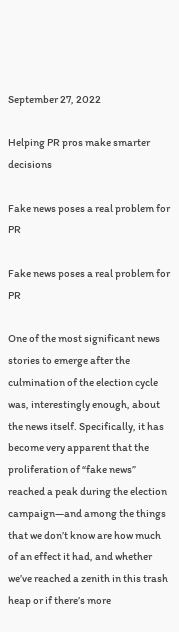September 27, 2022

Helping PR pros make smarter decisions

Fake news poses a real problem for PR

Fake news poses a real problem for PR

One of the most significant news stories to emerge after the culmination of the election cycle was, interestingly enough, about the news itself. Specifically, it has become very apparent that the proliferation of “fake news” reached a peak during the election campaign—and among the things that we don’t know are how much of an effect it had, and whether we’ve reached a zenith in this trash heap or if there’s more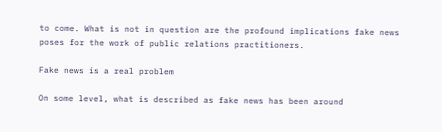to come. What is not in question are the profound implications fake news poses for the work of public relations practitioners.

Fake news is a real problem

On some level, what is described as fake news has been around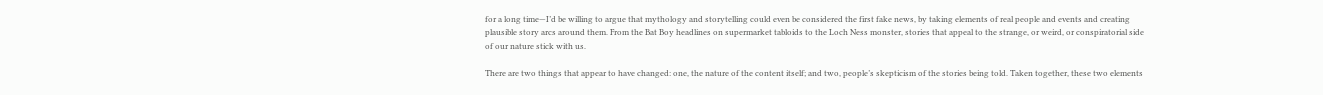for a long time—I’d be willing to argue that mythology and storytelling could even be considered the first fake news, by taking elements of real people and events and creating plausible story arcs around them. From the Bat Boy headlines on supermarket tabloids to the Loch Ness monster, stories that appeal to the strange, or weird, or conspiratorial side of our nature stick with us.

There are two things that appear to have changed: one, the nature of the content itself; and two, people’s skepticism of the stories being told. Taken together, these two elements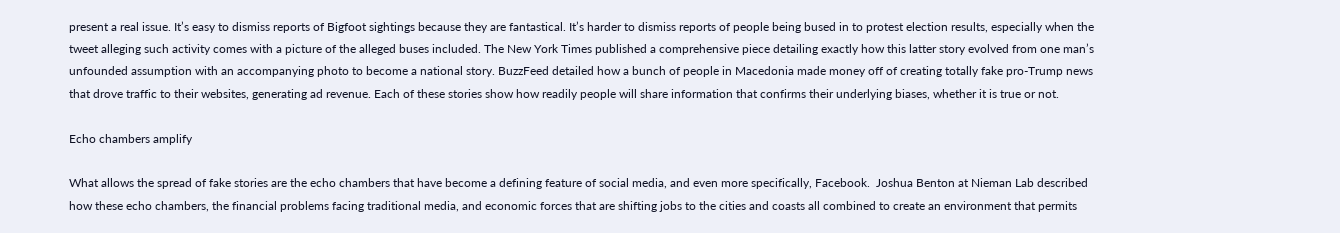present a real issue. It’s easy to dismiss reports of Bigfoot sightings because they are fantastical. It’s harder to dismiss reports of people being bused in to protest election results, especially when the tweet alleging such activity comes with a picture of the alleged buses included. The New York Times published a comprehensive piece detailing exactly how this latter story evolved from one man’s unfounded assumption with an accompanying photo to become a national story. BuzzFeed detailed how a bunch of people in Macedonia made money off of creating totally fake pro-Trump news that drove traffic to their websites, generating ad revenue. Each of these stories show how readily people will share information that confirms their underlying biases, whether it is true or not.

Echo chambers amplify

What allows the spread of fake stories are the echo chambers that have become a defining feature of social media, and even more specifically, Facebook.  Joshua Benton at Nieman Lab described how these echo chambers, the financial problems facing traditional media, and economic forces that are shifting jobs to the cities and coasts all combined to create an environment that permits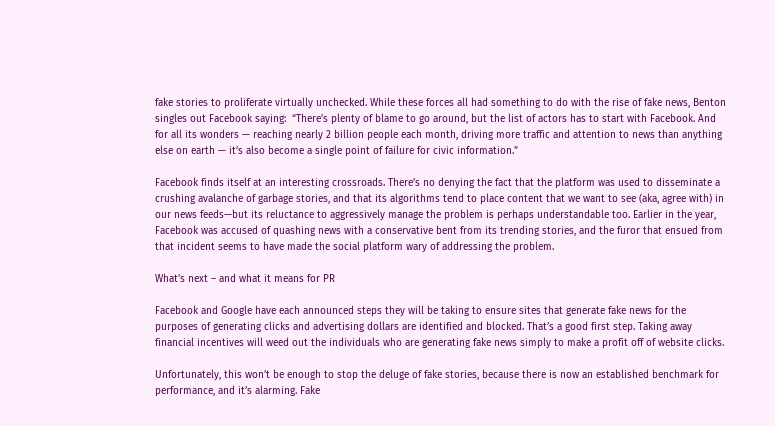fake stories to proliferate virtually unchecked. While these forces all had something to do with the rise of fake news, Benton singles out Facebook saying:  “There’s plenty of blame to go around, but the list of actors has to start with Facebook. And for all its wonders — reaching nearly 2 billion people each month, driving more traffic and attention to news than anything else on earth — it’s also become a single point of failure for civic information.”

Facebook finds itself at an interesting crossroads. There’s no denying the fact that the platform was used to disseminate a crushing avalanche of garbage stories, and that its algorithms tend to place content that we want to see (aka, agree with) in our news feeds—but its reluctance to aggressively manage the problem is perhaps understandable too. Earlier in the year, Facebook was accused of quashing news with a conservative bent from its trending stories, and the furor that ensued from that incident seems to have made the social platform wary of addressing the problem.

What’s next – and what it means for PR

Facebook and Google have each announced steps they will be taking to ensure sites that generate fake news for the purposes of generating clicks and advertising dollars are identified and blocked. That’s a good first step. Taking away financial incentives will weed out the individuals who are generating fake news simply to make a profit off of website clicks.

Unfortunately, this won’t be enough to stop the deluge of fake stories, because there is now an established benchmark for performance, and it’s alarming. Fake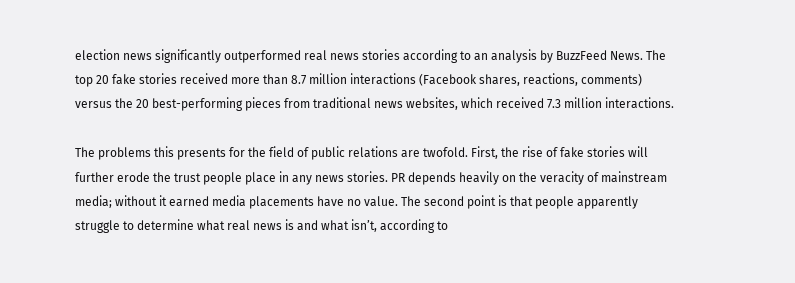election news significantly outperformed real news stories according to an analysis by BuzzFeed News. The top 20 fake stories received more than 8.7 million interactions (Facebook shares, reactions, comments) versus the 20 best-performing pieces from traditional news websites, which received 7.3 million interactions.

The problems this presents for the field of public relations are twofold. First, the rise of fake stories will further erode the trust people place in any news stories. PR depends heavily on the veracity of mainstream media; without it earned media placements have no value. The second point is that people apparently struggle to determine what real news is and what isn’t, according to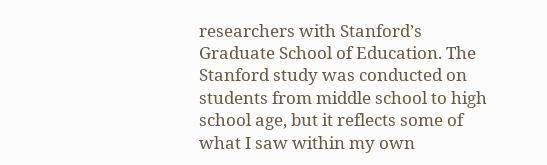researchers with Stanford’s Graduate School of Education. The Stanford study was conducted on students from middle school to high school age, but it reflects some of what I saw within my own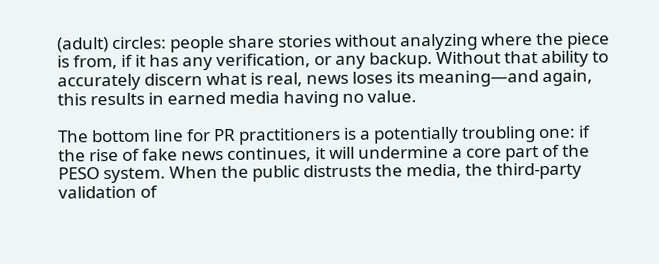(adult) circles: people share stories without analyzing where the piece is from, if it has any verification, or any backup. Without that ability to accurately discern what is real, news loses its meaning—and again, this results in earned media having no value.

The bottom line for PR practitioners is a potentially troubling one: if the rise of fake news continues, it will undermine a core part of the PESO system. When the public distrusts the media, the third-party validation of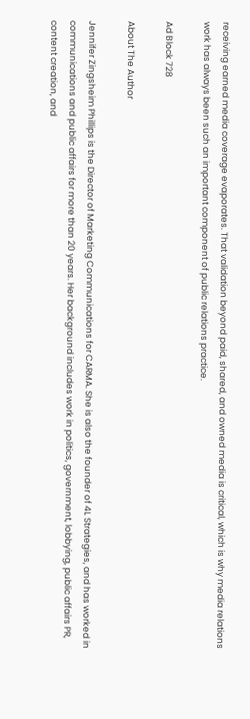receiving earned media coverage evaporates. That validation beyond paid, shared, and owned media is critical, which is why media relations work has always been such an important component of public relations practice.

Ad Block 728

About The Author

Jennifer Zingsheim Phillips is the Director of Marketing Communications for CARMA. She is also the founder of 4L Strategies, and has worked in communications and public affairs for more than 20 years. Her background includes work in politics, government, lobbying, public affairs PR, content creation, and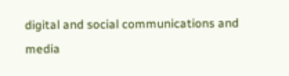digital and social communications and media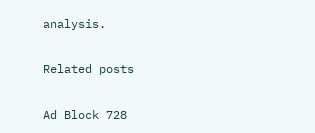analysis.

Related posts

Ad Block 728